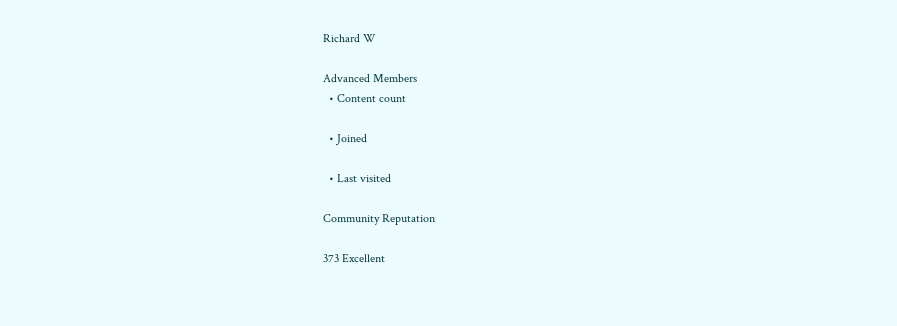Richard W

Advanced Members
  • Content count

  • Joined

  • Last visited

Community Reputation

373 Excellent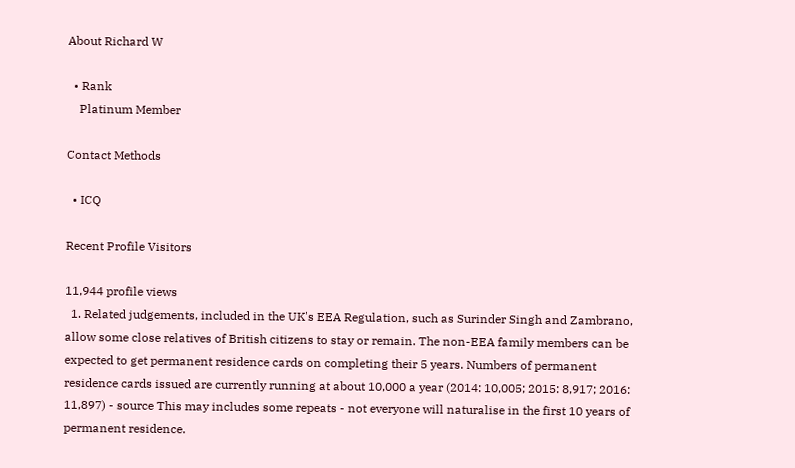About Richard W

  • Rank
    Platinum Member

Contact Methods

  • ICQ

Recent Profile Visitors

11,944 profile views
  1. Related judgements, included in the UK's EEA Regulation, such as Surinder Singh and Zambrano, allow some close relatives of British citizens to stay or remain. The non-EEA family members can be expected to get permanent residence cards on completing their 5 years. Numbers of permanent residence cards issued are currently running at about 10,000 a year (2014: 10,005; 2015: 8,917; 2016: 11,897) - source This may includes some repeats - not everyone will naturalise in the first 10 years of permanent residence.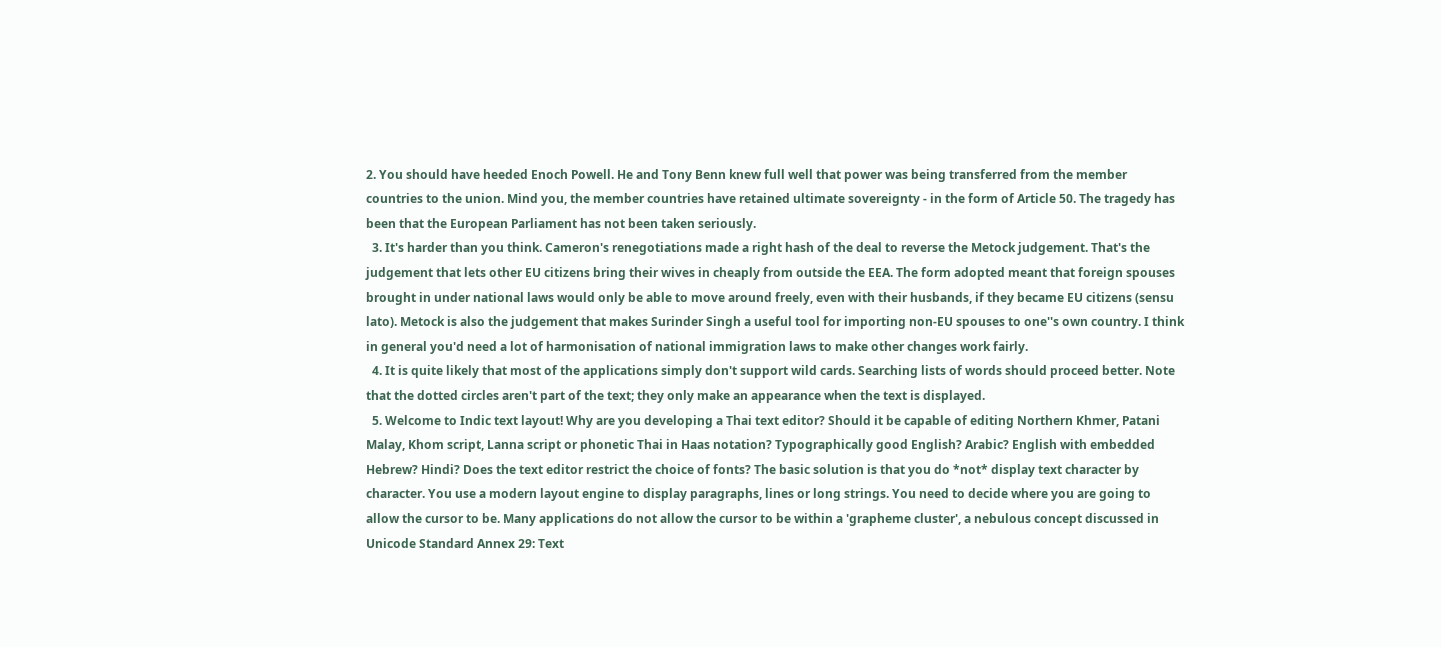2. You should have heeded Enoch Powell. He and Tony Benn knew full well that power was being transferred from the member countries to the union. Mind you, the member countries have retained ultimate sovereignty - in the form of Article 50. The tragedy has been that the European Parliament has not been taken seriously.
  3. It's harder than you think. Cameron's renegotiations made a right hash of the deal to reverse the Metock judgement. That's the judgement that lets other EU citizens bring their wives in cheaply from outside the EEA. The form adopted meant that foreign spouses brought in under national laws would only be able to move around freely, even with their husbands, if they became EU citizens (sensu lato). Metock is also the judgement that makes Surinder Singh a useful tool for importing non-EU spouses to one''s own country. I think in general you'd need a lot of harmonisation of national immigration laws to make other changes work fairly.
  4. It is quite likely that most of the applications simply don't support wild cards. Searching lists of words should proceed better. Note that the dotted circles aren't part of the text; they only make an appearance when the text is displayed.
  5. Welcome to Indic text layout! Why are you developing a Thai text editor? Should it be capable of editing Northern Khmer, Patani Malay, Khom script, Lanna script or phonetic Thai in Haas notation? Typographically good English? Arabic? English with embedded Hebrew? Hindi? Does the text editor restrict the choice of fonts? The basic solution is that you do *not* display text character by character. You use a modern layout engine to display paragraphs, lines or long strings. You need to decide where you are going to allow the cursor to be. Many applications do not allow the cursor to be within a 'grapheme cluster', a nebulous concept discussed in Unicode Standard Annex 29: Text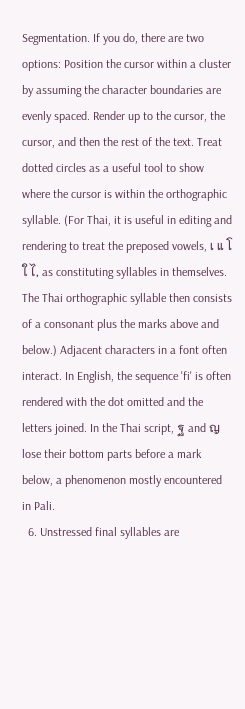Segmentation. If you do, there are two options: Position the cursor within a cluster by assuming the character boundaries are evenly spaced. Render up to the cursor, the cursor, and then the rest of the text. Treat dotted circles as a useful tool to show where the cursor is within the orthographic syllable. (For Thai, it is useful in editing and rendering to treat the preposed vowels, เ แ โ ใ ไ, as constituting syllables in themselves. The Thai orthographic syllable then consists of a consonant plus the marks above and below.) Adjacent characters in a font often interact. In English, the sequence 'fi' is often rendered with the dot omitted and the letters joined. In the Thai script, ฐ and ญ lose their bottom parts before a mark below, a phenomenon mostly encountered in Pali.
  6. Unstressed final syllables are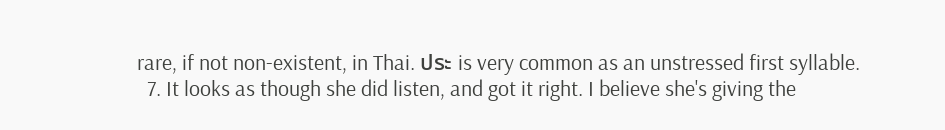rare, if not non-existent, in Thai. ประ is very common as an unstressed first syllable.
  7. It looks as though she did listen, and got it right. I believe she's giving the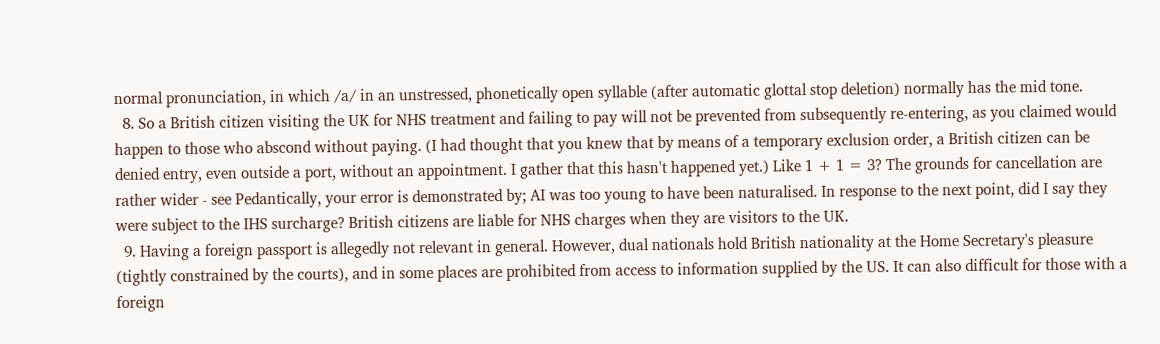normal pronunciation, in which /a/ in an unstressed, phonetically open syllable (after automatic glottal stop deletion) normally has the mid tone.
  8. So a British citizen visiting the UK for NHS treatment and failing to pay will not be prevented from subsequently re-entering, as you claimed would happen to those who abscond without paying. (I had thought that you knew that by means of a temporary exclusion order, a British citizen can be denied entry, even outside a port, without an appointment. I gather that this hasn't happened yet.) Like 1 + 1 = 3? The grounds for cancellation are rather wider - see Pedantically, your error is demonstrated by; AI was too young to have been naturalised. In response to the next point, did I say they were subject to the IHS surcharge? British citizens are liable for NHS charges when they are visitors to the UK.
  9. Having a foreign passport is allegedly not relevant in general. However, dual nationals hold British nationality at the Home Secretary's pleasure (tightly constrained by the courts), and in some places are prohibited from access to information supplied by the US. It can also difficult for those with a foreign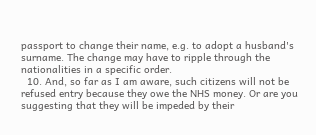passport to change their name, e.g. to adopt a husband's surname. The change may have to ripple through the nationalities in a specific order.
  10. And, so far as I am aware, such citizens will not be refused entry because they owe the NHS money. Or are you suggesting that they will be impeded by their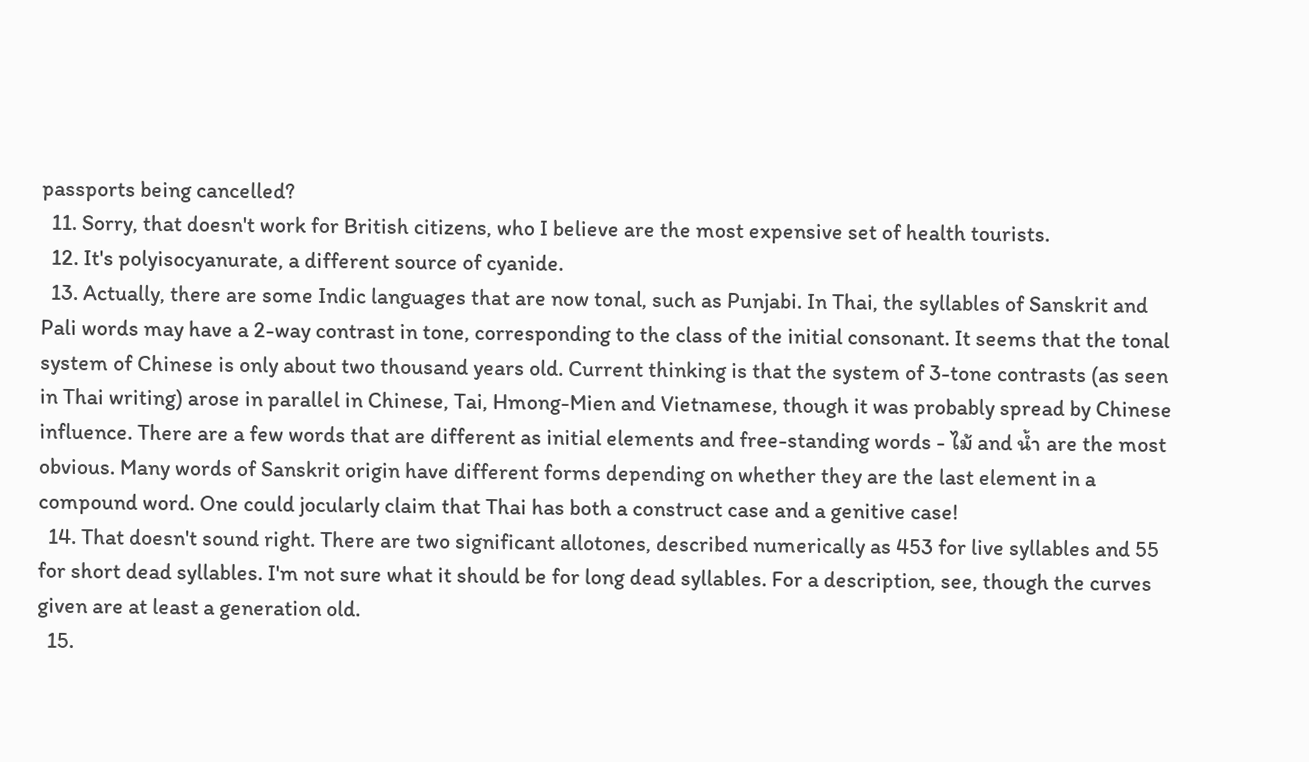passports being cancelled?
  11. Sorry, that doesn't work for British citizens, who I believe are the most expensive set of health tourists.
  12. It's polyisocyanurate, a different source of cyanide.
  13. Actually, there are some Indic languages that are now tonal, such as Punjabi. In Thai, the syllables of Sanskrit and Pali words may have a 2-way contrast in tone, corresponding to the class of the initial consonant. It seems that the tonal system of Chinese is only about two thousand years old. Current thinking is that the system of 3-tone contrasts (as seen in Thai writing) arose in parallel in Chinese, Tai, Hmong-Mien and Vietnamese, though it was probably spread by Chinese influence. There are a few words that are different as initial elements and free-standing words - ไม้ and น้ำ are the most obvious. Many words of Sanskrit origin have different forms depending on whether they are the last element in a compound word. One could jocularly claim that Thai has both a construct case and a genitive case!
  14. That doesn't sound right. There are two significant allotones, described numerically as 453 for live syllables and 55 for short dead syllables. I'm not sure what it should be for long dead syllables. For a description, see, though the curves given are at least a generation old.
  15.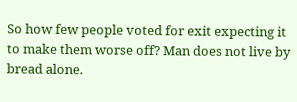So how few people voted for exit expecting it to make them worse off? Man does not live by bread alone.